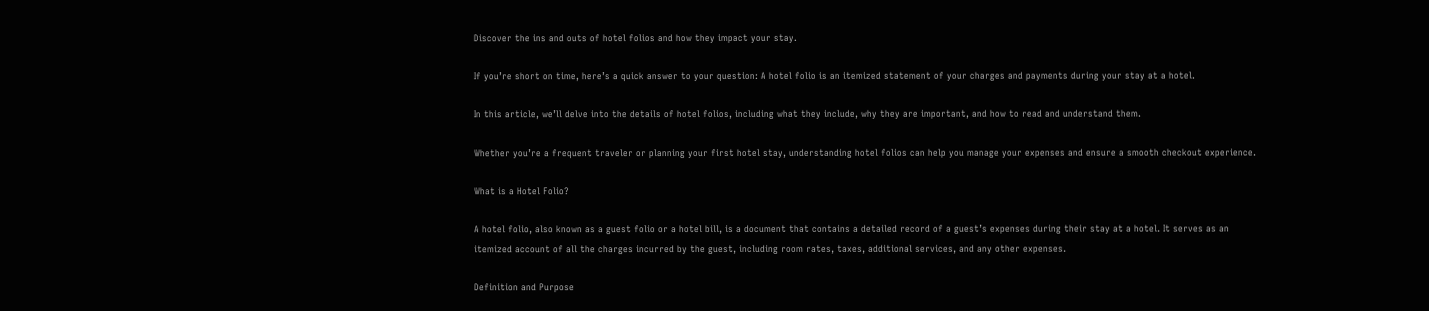Discover the ins and outs of hotel folios and how they impact your stay.

If you’re short on time, here’s a quick answer to your question: A hotel folio is an itemized statement of your charges and payments during your stay at a hotel.

In this article, we’ll delve into the details of hotel folios, including what they include, why they are important, and how to read and understand them.

Whether you’re a frequent traveler or planning your first hotel stay, understanding hotel folios can help you manage your expenses and ensure a smooth checkout experience.

What is a Hotel Folio?

A hotel folio, also known as a guest folio or a hotel bill, is a document that contains a detailed record of a guest’s expenses during their stay at a hotel. It serves as an itemized account of all the charges incurred by the guest, including room rates, taxes, additional services, and any other expenses.

Definition and Purpose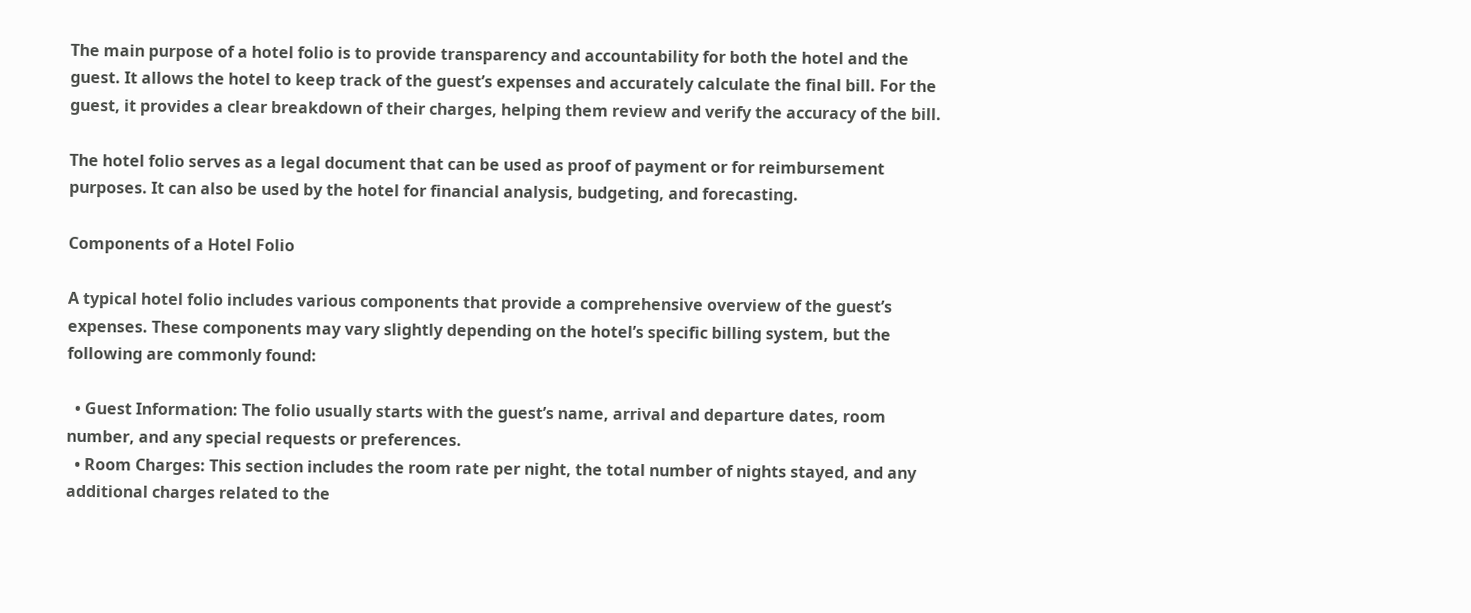The main purpose of a hotel folio is to provide transparency and accountability for both the hotel and the guest. It allows the hotel to keep track of the guest’s expenses and accurately calculate the final bill. For the guest, it provides a clear breakdown of their charges, helping them review and verify the accuracy of the bill.

The hotel folio serves as a legal document that can be used as proof of payment or for reimbursement purposes. It can also be used by the hotel for financial analysis, budgeting, and forecasting.

Components of a Hotel Folio

A typical hotel folio includes various components that provide a comprehensive overview of the guest’s expenses. These components may vary slightly depending on the hotel’s specific billing system, but the following are commonly found:

  • Guest Information: The folio usually starts with the guest’s name, arrival and departure dates, room number, and any special requests or preferences.
  • Room Charges: This section includes the room rate per night, the total number of nights stayed, and any additional charges related to the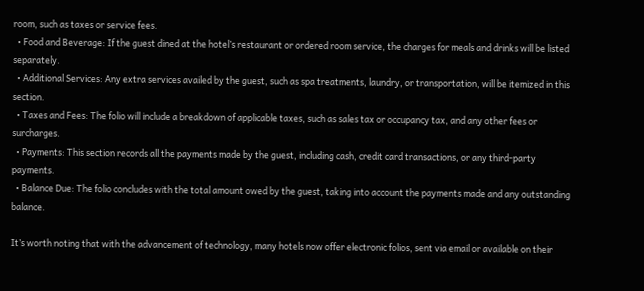room, such as taxes or service fees.
  • Food and Beverage: If the guest dined at the hotel’s restaurant or ordered room service, the charges for meals and drinks will be listed separately.
  • Additional Services: Any extra services availed by the guest, such as spa treatments, laundry, or transportation, will be itemized in this section.
  • Taxes and Fees: The folio will include a breakdown of applicable taxes, such as sales tax or occupancy tax, and any other fees or surcharges.
  • Payments: This section records all the payments made by the guest, including cash, credit card transactions, or any third-party payments.
  • Balance Due: The folio concludes with the total amount owed by the guest, taking into account the payments made and any outstanding balance.

It’s worth noting that with the advancement of technology, many hotels now offer electronic folios, sent via email or available on their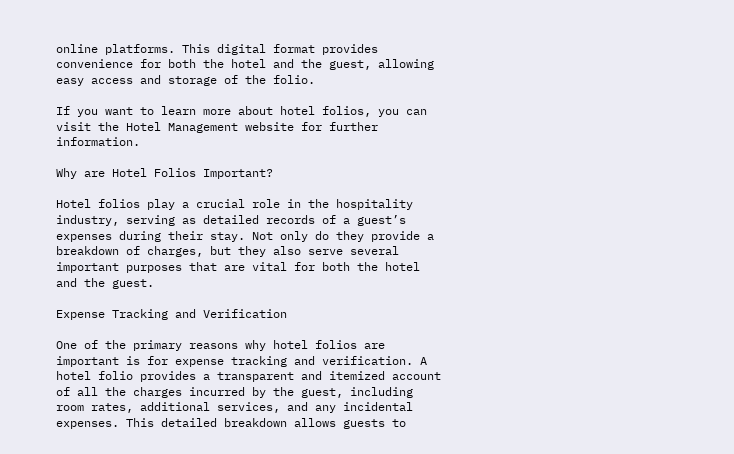online platforms. This digital format provides convenience for both the hotel and the guest, allowing easy access and storage of the folio.

If you want to learn more about hotel folios, you can visit the Hotel Management website for further information.

Why are Hotel Folios Important?

Hotel folios play a crucial role in the hospitality industry, serving as detailed records of a guest’s expenses during their stay. Not only do they provide a breakdown of charges, but they also serve several important purposes that are vital for both the hotel and the guest.

Expense Tracking and Verification

One of the primary reasons why hotel folios are important is for expense tracking and verification. A hotel folio provides a transparent and itemized account of all the charges incurred by the guest, including room rates, additional services, and any incidental expenses. This detailed breakdown allows guests to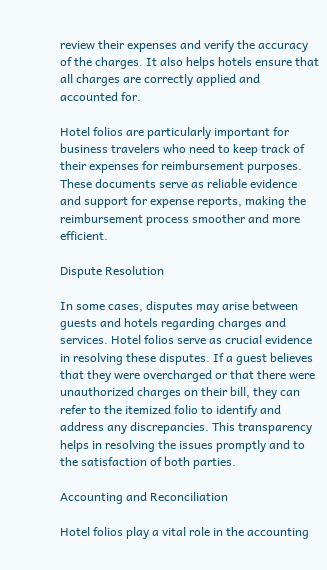review their expenses and verify the accuracy of the charges. It also helps hotels ensure that all charges are correctly applied and accounted for.

Hotel folios are particularly important for business travelers who need to keep track of their expenses for reimbursement purposes. These documents serve as reliable evidence and support for expense reports, making the reimbursement process smoother and more efficient.

Dispute Resolution

In some cases, disputes may arise between guests and hotels regarding charges and services. Hotel folios serve as crucial evidence in resolving these disputes. If a guest believes that they were overcharged or that there were unauthorized charges on their bill, they can refer to the itemized folio to identify and address any discrepancies. This transparency helps in resolving the issues promptly and to the satisfaction of both parties.

Accounting and Reconciliation

Hotel folios play a vital role in the accounting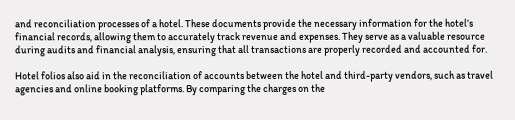and reconciliation processes of a hotel. These documents provide the necessary information for the hotel’s financial records, allowing them to accurately track revenue and expenses. They serve as a valuable resource during audits and financial analysis, ensuring that all transactions are properly recorded and accounted for.

Hotel folios also aid in the reconciliation of accounts between the hotel and third-party vendors, such as travel agencies and online booking platforms. By comparing the charges on the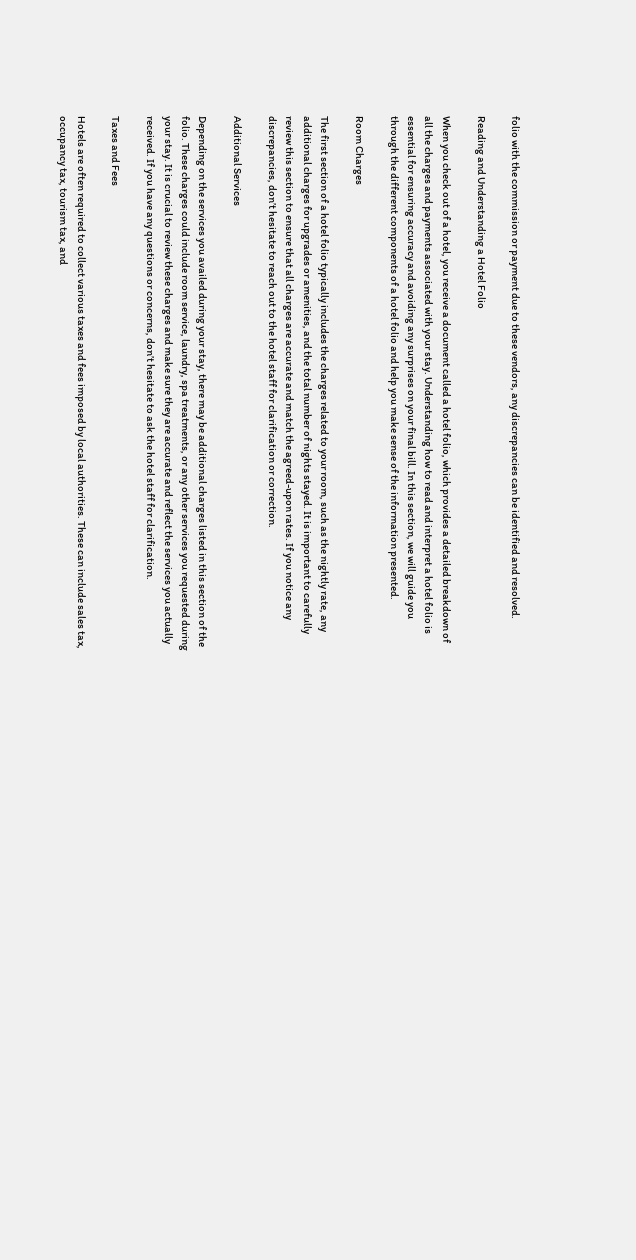folio with the commission or payment due to these vendors, any discrepancies can be identified and resolved.

Reading and Understanding a Hotel Folio

When you check out of a hotel, you receive a document called a hotel folio, which provides a detailed breakdown of all the charges and payments associated with your stay. Understanding how to read and interpret a hotel folio is essential for ensuring accuracy and avoiding any surprises on your final bill. In this section, we will guide you through the different components of a hotel folio and help you make sense of the information presented.

Room Charges

The first section of a hotel folio typically includes the charges related to your room, such as the nightly rate, any additional charges for upgrades or amenities, and the total number of nights stayed. It is important to carefully review this section to ensure that all charges are accurate and match the agreed-upon rates. If you notice any discrepancies, don’t hesitate to reach out to the hotel staff for clarification or correction.

Additional Services

Depending on the services you availed during your stay, there may be additional charges listed in this section of the folio. These charges could include room service, laundry, spa treatments, or any other services you requested during your stay. It is crucial to review these charges and make sure they are accurate and reflect the services you actually received. If you have any questions or concerns, don’t hesitate to ask the hotel staff for clarification.

Taxes and Fees

Hotels are often required to collect various taxes and fees imposed by local authorities. These can include sales tax, occupancy tax, tourism tax, and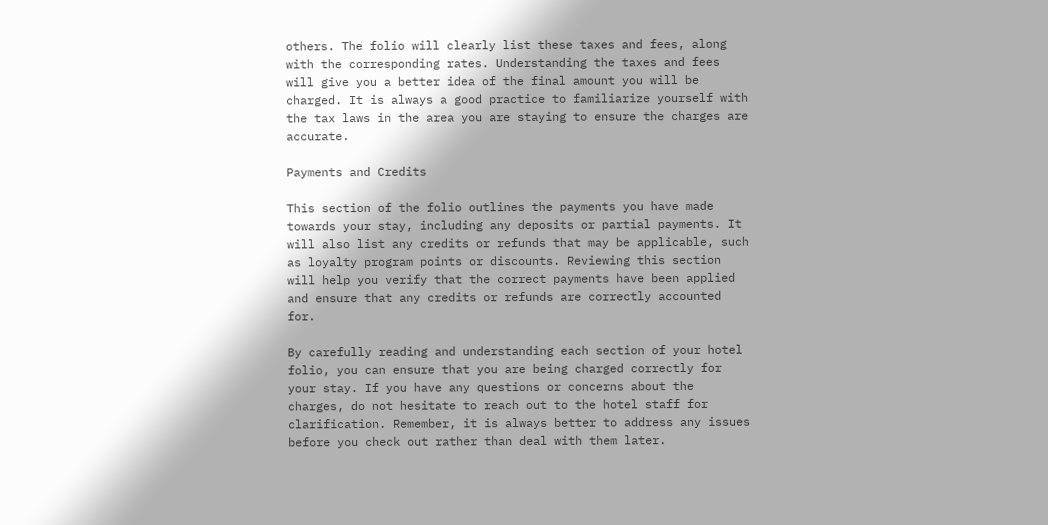others. The folio will clearly list these taxes and fees, along with the corresponding rates. Understanding the taxes and fees will give you a better idea of the final amount you will be charged. It is always a good practice to familiarize yourself with the tax laws in the area you are staying to ensure the charges are accurate.

Payments and Credits

This section of the folio outlines the payments you have made towards your stay, including any deposits or partial payments. It will also list any credits or refunds that may be applicable, such as loyalty program points or discounts. Reviewing this section will help you verify that the correct payments have been applied and ensure that any credits or refunds are correctly accounted for.

By carefully reading and understanding each section of your hotel folio, you can ensure that you are being charged correctly for your stay. If you have any questions or concerns about the charges, do not hesitate to reach out to the hotel staff for clarification. Remember, it is always better to address any issues before you check out rather than deal with them later.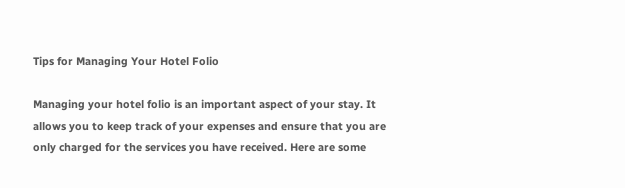Tips for Managing Your Hotel Folio

Managing your hotel folio is an important aspect of your stay. It allows you to keep track of your expenses and ensure that you are only charged for the services you have received. Here are some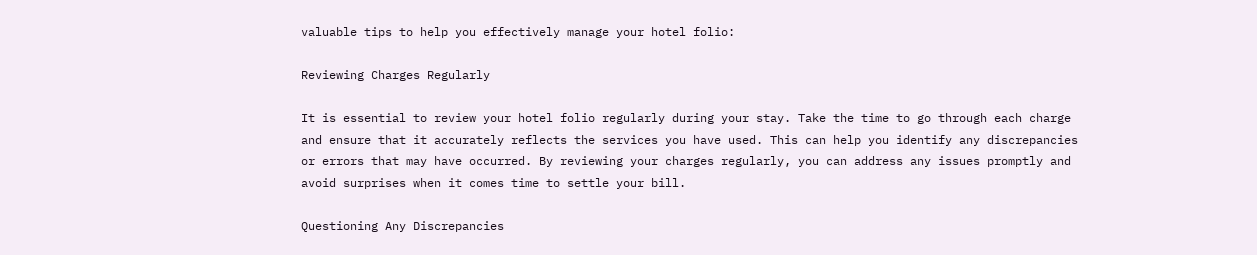valuable tips to help you effectively manage your hotel folio:

Reviewing Charges Regularly

It is essential to review your hotel folio regularly during your stay. Take the time to go through each charge and ensure that it accurately reflects the services you have used. This can help you identify any discrepancies or errors that may have occurred. By reviewing your charges regularly, you can address any issues promptly and avoid surprises when it comes time to settle your bill.

Questioning Any Discrepancies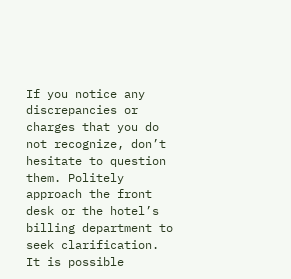If you notice any discrepancies or charges that you do not recognize, don’t hesitate to question them. Politely approach the front desk or the hotel’s billing department to seek clarification. It is possible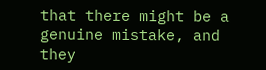that there might be a genuine mistake, and they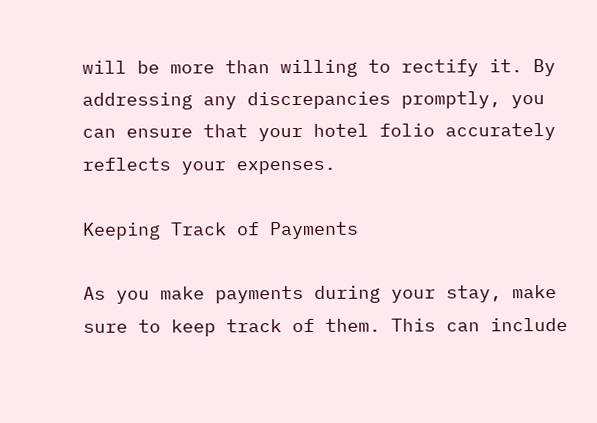will be more than willing to rectify it. By addressing any discrepancies promptly, you can ensure that your hotel folio accurately reflects your expenses.

Keeping Track of Payments

As you make payments during your stay, make sure to keep track of them. This can include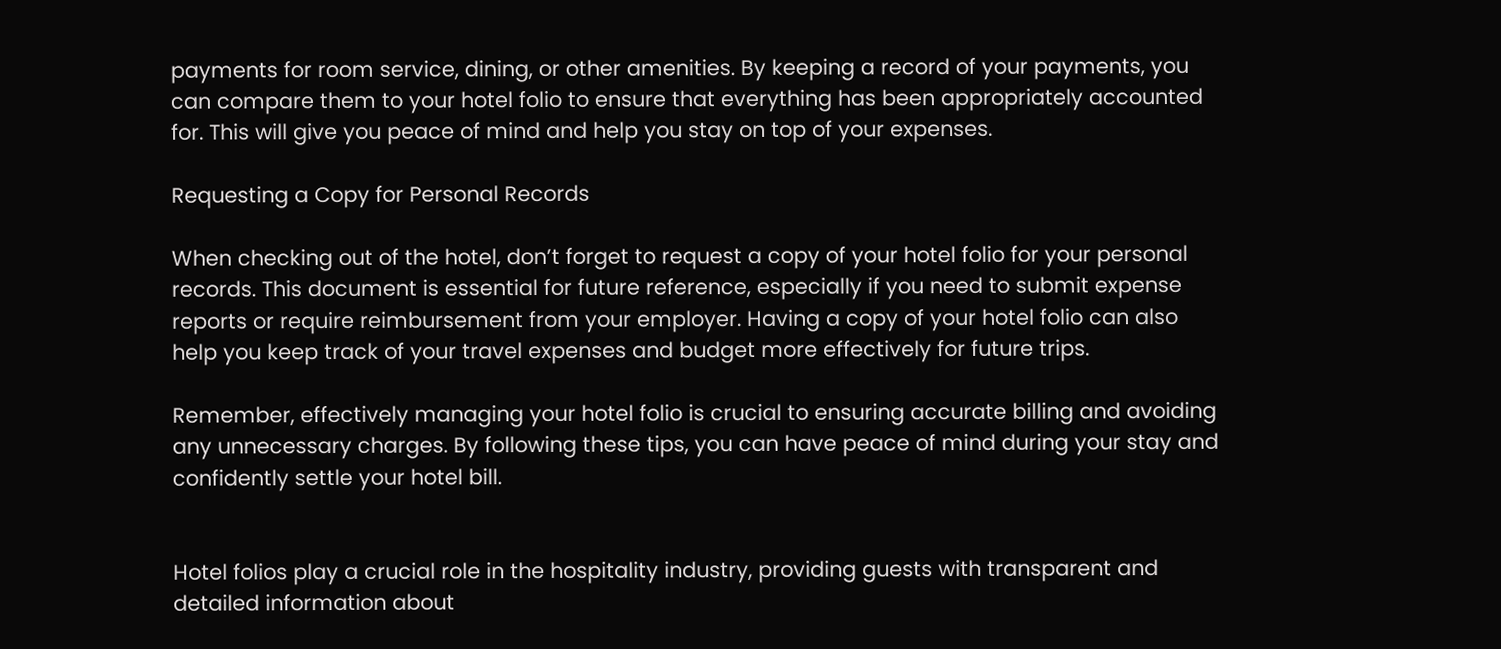payments for room service, dining, or other amenities. By keeping a record of your payments, you can compare them to your hotel folio to ensure that everything has been appropriately accounted for. This will give you peace of mind and help you stay on top of your expenses.

Requesting a Copy for Personal Records

When checking out of the hotel, don’t forget to request a copy of your hotel folio for your personal records. This document is essential for future reference, especially if you need to submit expense reports or require reimbursement from your employer. Having a copy of your hotel folio can also help you keep track of your travel expenses and budget more effectively for future trips.

Remember, effectively managing your hotel folio is crucial to ensuring accurate billing and avoiding any unnecessary charges. By following these tips, you can have peace of mind during your stay and confidently settle your hotel bill.


Hotel folios play a crucial role in the hospitality industry, providing guests with transparent and detailed information about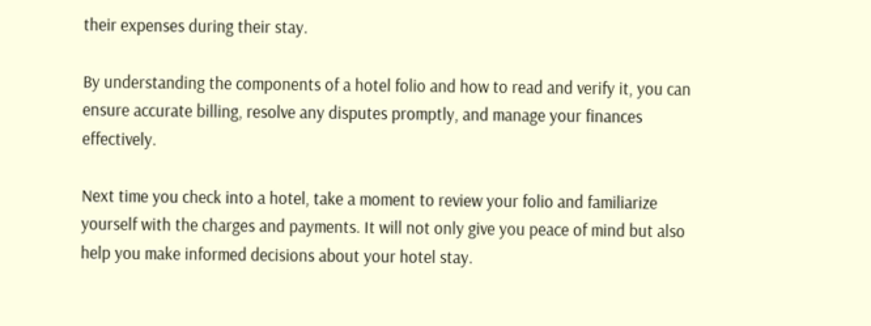their expenses during their stay.

By understanding the components of a hotel folio and how to read and verify it, you can ensure accurate billing, resolve any disputes promptly, and manage your finances effectively.

Next time you check into a hotel, take a moment to review your folio and familiarize yourself with the charges and payments. It will not only give you peace of mind but also help you make informed decisions about your hotel stay.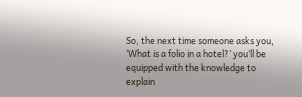So, the next time someone asks you, ‘What is a folio in a hotel?’ you’ll be equipped with the knowledge to explain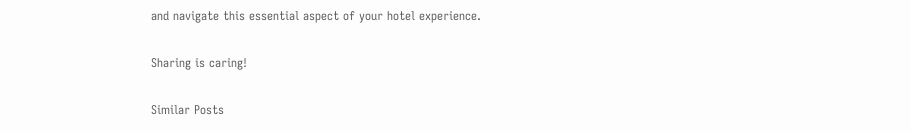and navigate this essential aspect of your hotel experience.

Sharing is caring!

Similar Posts